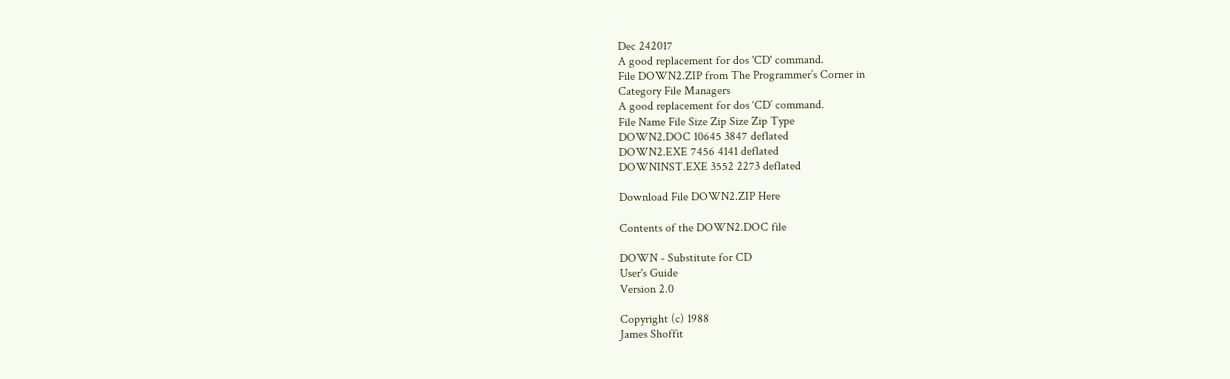Dec 242017
A good replacement for dos 'CD' command.
File DOWN2.ZIP from The Programmer’s Corner in
Category File Managers
A good replacement for dos ‘CD’ command.
File Name File Size Zip Size Zip Type
DOWN2.DOC 10645 3847 deflated
DOWN2.EXE 7456 4141 deflated
DOWNINST.EXE 3552 2273 deflated

Download File DOWN2.ZIP Here

Contents of the DOWN2.DOC file

DOWN - Substitute for CD
User's Guide
Version 2.0

Copyright (c) 1988
James Shoffit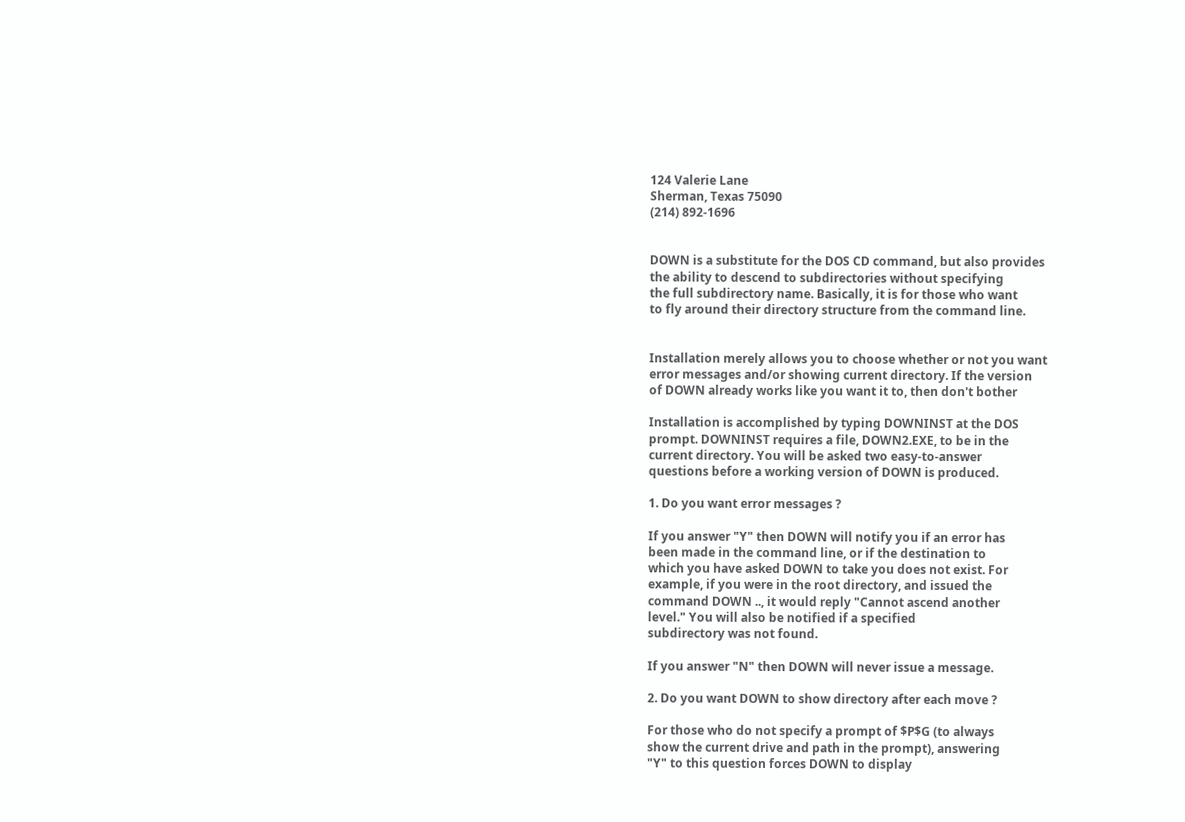124 Valerie Lane
Sherman, Texas 75090
(214) 892-1696


DOWN is a substitute for the DOS CD command, but also provides
the ability to descend to subdirectories without specifying
the full subdirectory name. Basically, it is for those who want
to fly around their directory structure from the command line.


Installation merely allows you to choose whether or not you want
error messages and/or showing current directory. If the version
of DOWN already works like you want it to, then don't bother

Installation is accomplished by typing DOWNINST at the DOS
prompt. DOWNINST requires a file, DOWN2.EXE, to be in the
current directory. You will be asked two easy-to-answer
questions before a working version of DOWN is produced.

1. Do you want error messages ?

If you answer "Y" then DOWN will notify you if an error has
been made in the command line, or if the destination to
which you have asked DOWN to take you does not exist. For
example, if you were in the root directory, and issued the
command DOWN .., it would reply "Cannot ascend another
level." You will also be notified if a specified
subdirectory was not found.

If you answer "N" then DOWN will never issue a message.

2. Do you want DOWN to show directory after each move ?

For those who do not specify a prompt of $P$G (to always
show the current drive and path in the prompt), answering
"Y" to this question forces DOWN to display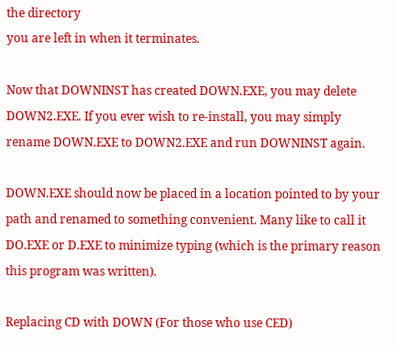the directory
you are left in when it terminates.

Now that DOWNINST has created DOWN.EXE, you may delete
DOWN2.EXE. If you ever wish to re-install, you may simply
rename DOWN.EXE to DOWN2.EXE and run DOWNINST again.

DOWN.EXE should now be placed in a location pointed to by your
path and renamed to something convenient. Many like to call it
DO.EXE or D.EXE to minimize typing (which is the primary reason
this program was written).

Replacing CD with DOWN (For those who use CED)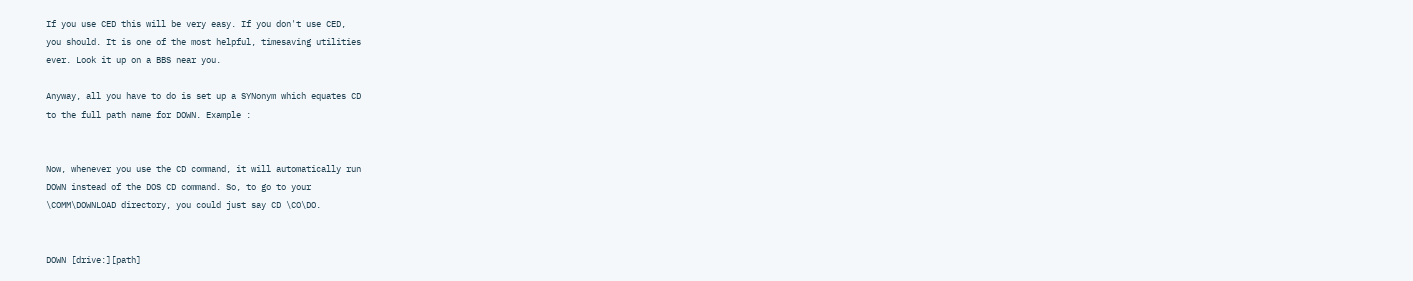If you use CED this will be very easy. If you don't use CED,
you should. It is one of the most helpful, timesaving utilities
ever. Look it up on a BBS near you.

Anyway, all you have to do is set up a SYNonym which equates CD
to the full path name for DOWN. Example :


Now, whenever you use the CD command, it will automatically run
DOWN instead of the DOS CD command. So, to go to your
\COMM\DOWNLOAD directory, you could just say CD \CO\DO.


DOWN [drive:][path]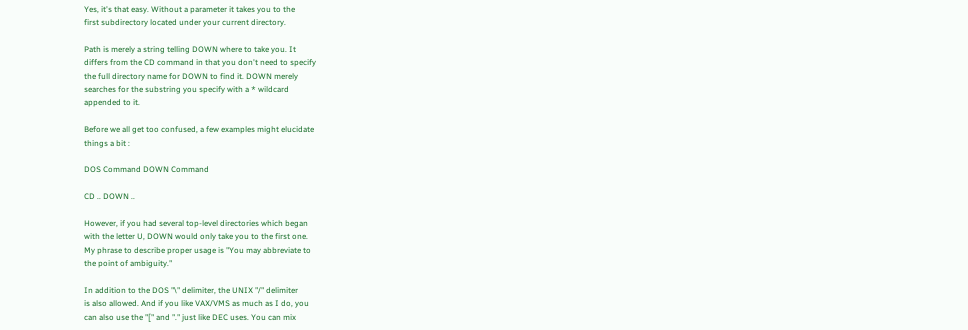Yes, it's that easy. Without a parameter it takes you to the
first subdirectory located under your current directory.

Path is merely a string telling DOWN where to take you. It
differs from the CD command in that you don't need to specify
the full directory name for DOWN to find it. DOWN merely
searches for the substring you specify with a * wildcard
appended to it.

Before we all get too confused, a few examples might elucidate
things a bit :

DOS Command DOWN Command

CD .. DOWN ..

However, if you had several top-level directories which began
with the letter U, DOWN would only take you to the first one.
My phrase to describe proper usage is "You may abbreviate to
the point of ambiguity."

In addition to the DOS "\" delimiter, the UNIX "/" delimiter
is also allowed. And if you like VAX/VMS as much as I do, you
can also use the "[" and "." just like DEC uses. You can mix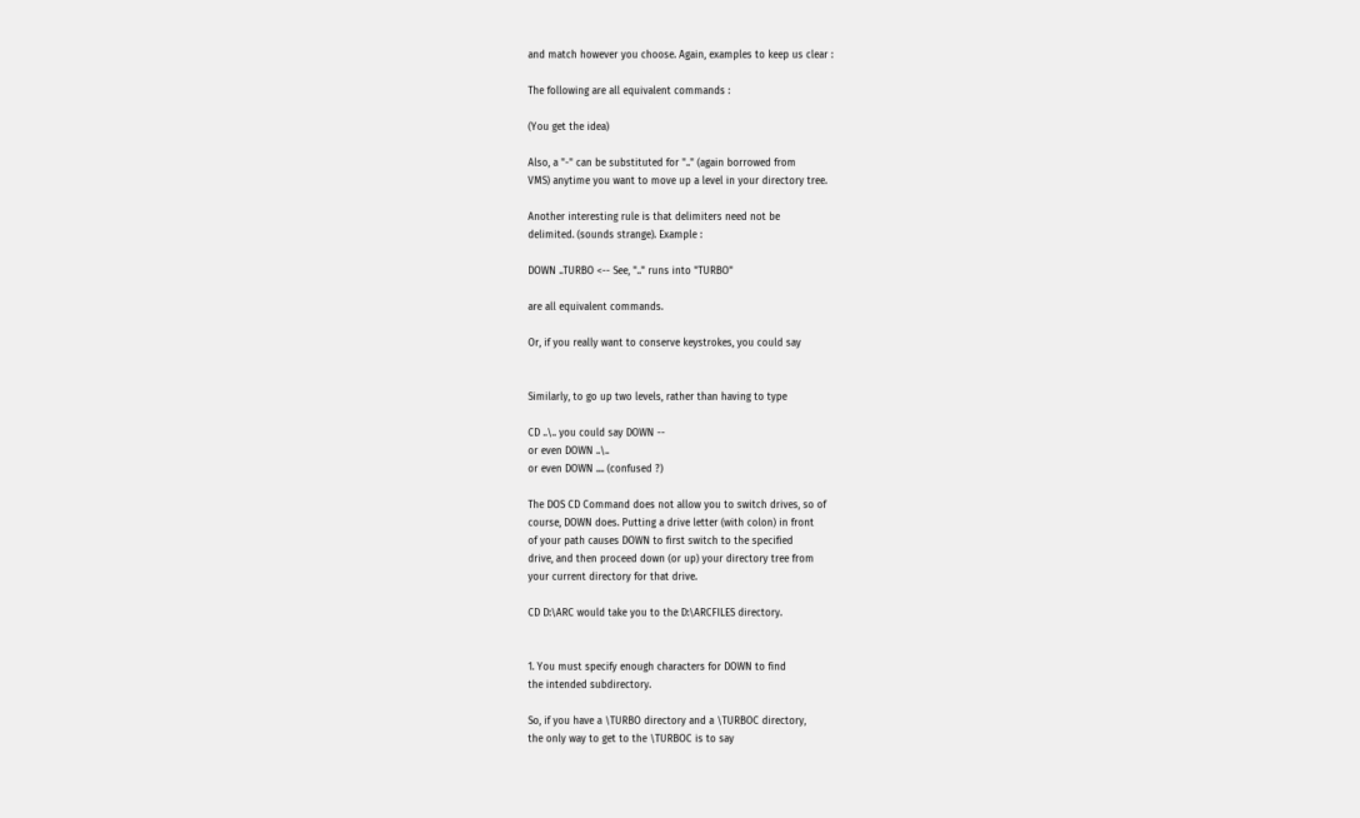and match however you choose. Again, examples to keep us clear :

The following are all equivalent commands :

(You get the idea)

Also, a "-" can be substituted for ".." (again borrowed from
VMS) anytime you want to move up a level in your directory tree.

Another interesting rule is that delimiters need not be
delimited. (sounds strange). Example :

DOWN ..TURBO <-- See, ".." runs into "TURBO"

are all equivalent commands.

Or, if you really want to conserve keystrokes, you could say


Similarly, to go up two levels, rather than having to type

CD ..\.. you could say DOWN --
or even DOWN ..\..
or even DOWN .... (confused ?)

The DOS CD Command does not allow you to switch drives, so of
course, DOWN does. Putting a drive letter (with colon) in front
of your path causes DOWN to first switch to the specified
drive, and then proceed down (or up) your directory tree from
your current directory for that drive.

CD D:\ARC would take you to the D:\ARCFILES directory.


1. You must specify enough characters for DOWN to find
the intended subdirectory.

So, if you have a \TURBO directory and a \TURBOC directory,
the only way to get to the \TURBOC is to say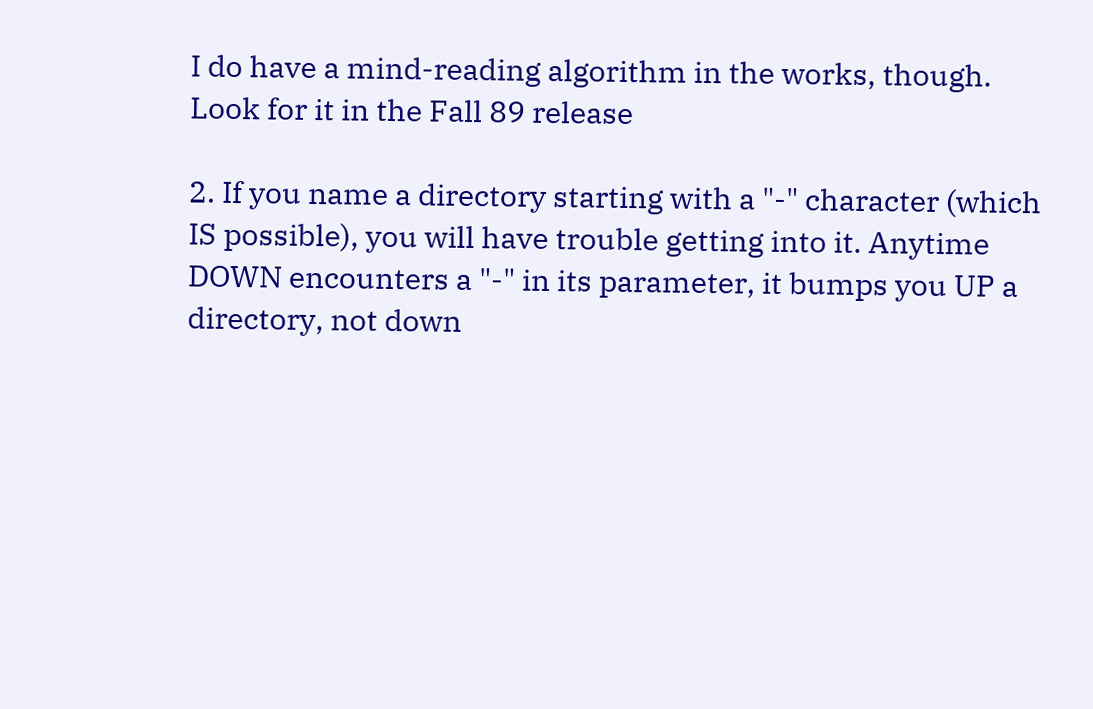I do have a mind-reading algorithm in the works, though.
Look for it in the Fall 89 release

2. If you name a directory starting with a "-" character (which
IS possible), you will have trouble getting into it. Anytime
DOWN encounters a "-" in its parameter, it bumps you UP a
directory, not down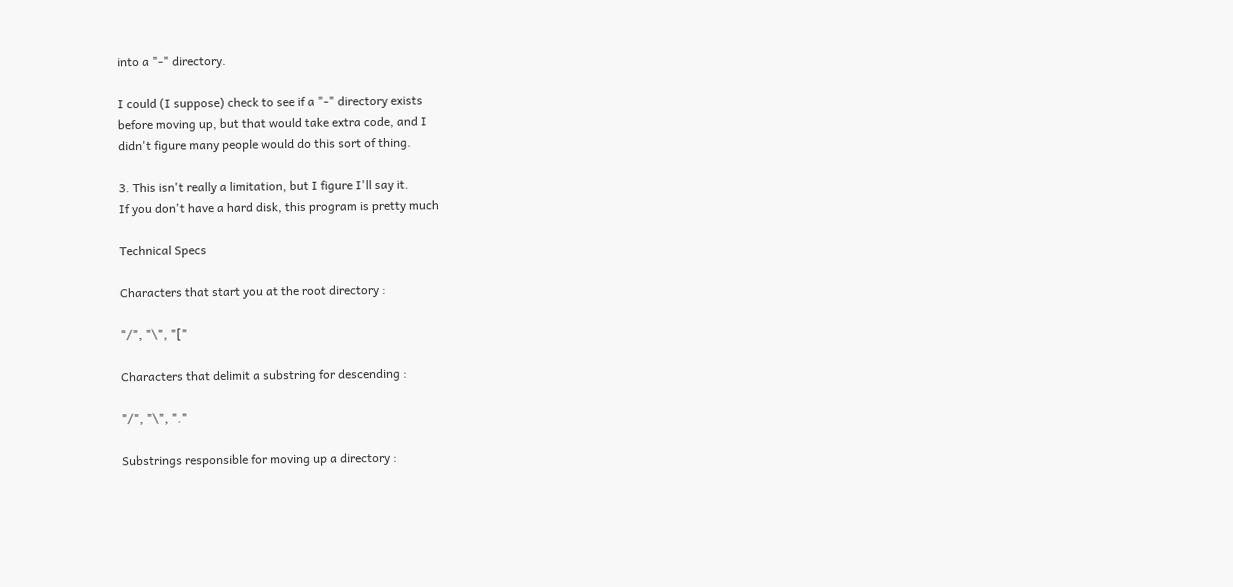into a "-" directory.

I could (I suppose) check to see if a "-" directory exists
before moving up, but that would take extra code, and I
didn't figure many people would do this sort of thing.

3. This isn't really a limitation, but I figure I'll say it.
If you don't have a hard disk, this program is pretty much

Technical Specs

Characters that start you at the root directory :

"/", "\", "["

Characters that delimit a substring for descending :

"/", "\", "."

Substrings responsible for moving up a directory :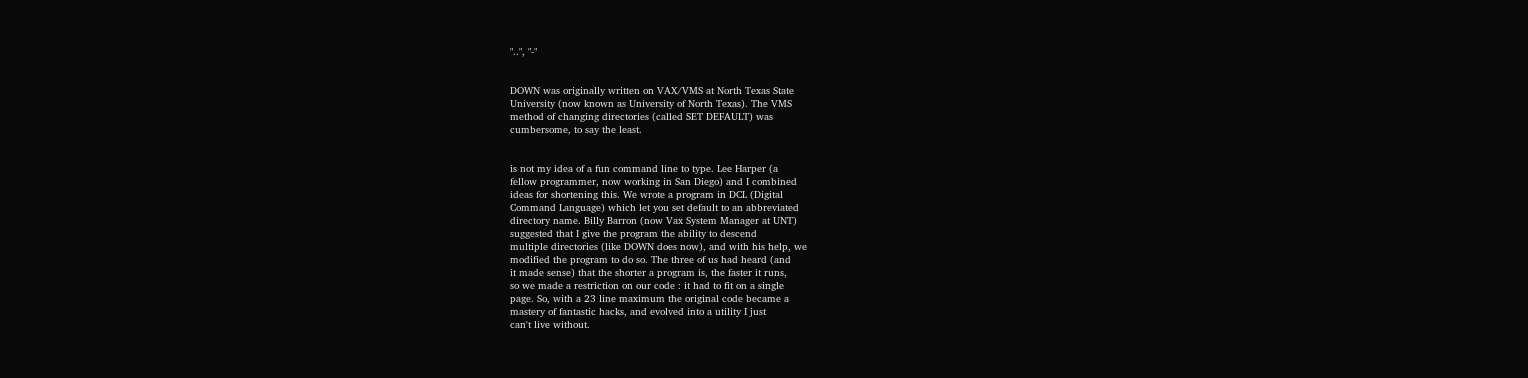"..", "-"


DOWN was originally written on VAX/VMS at North Texas State
University (now known as University of North Texas). The VMS
method of changing directories (called SET DEFAULT) was
cumbersome, to say the least.


is not my idea of a fun command line to type. Lee Harper (a
fellow programmer, now working in San Diego) and I combined
ideas for shortening this. We wrote a program in DCL (Digital
Command Language) which let you set default to an abbreviated
directory name. Billy Barron (now Vax System Manager at UNT)
suggested that I give the program the ability to descend
multiple directories (like DOWN does now), and with his help, we
modified the program to do so. The three of us had heard (and
it made sense) that the shorter a program is, the faster it runs,
so we made a restriction on our code : it had to fit on a single
page. So, with a 23 line maximum the original code became a
mastery of fantastic hacks, and evolved into a utility I just
can't live without.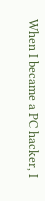When I became a PC hacker, I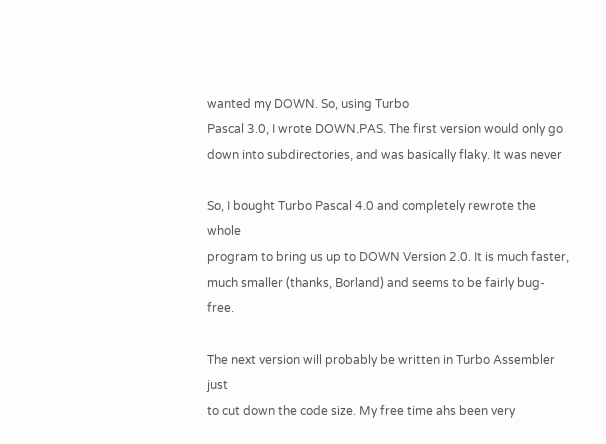wanted my DOWN. So, using Turbo
Pascal 3.0, I wrote DOWN.PAS. The first version would only go
down into subdirectories, and was basically flaky. It was never

So, I bought Turbo Pascal 4.0 and completely rewrote the whole
program to bring us up to DOWN Version 2.0. It is much faster,
much smaller (thanks, Borland) and seems to be fairly bug-free.

The next version will probably be written in Turbo Assembler just
to cut down the code size. My free time ahs been very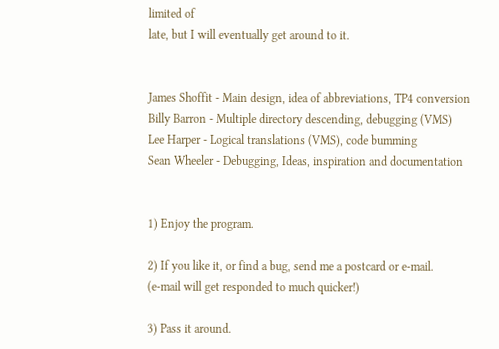limited of
late, but I will eventually get around to it.


James Shoffit - Main design, idea of abbreviations, TP4 conversion
Billy Barron - Multiple directory descending, debugging (VMS)
Lee Harper - Logical translations (VMS), code bumming
Sean Wheeler - Debugging, Ideas, inspiration and documentation


1) Enjoy the program.

2) If you like it, or find a bug, send me a postcard or e-mail.
(e-mail will get responded to much quicker!)

3) Pass it around.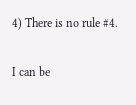4) There is no rule #4.

I can be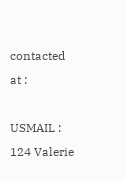contacted at :

USMAIL : 124 Valerie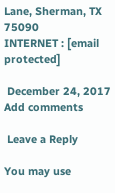Lane, Sherman, TX 75090
INTERNET : [email protected]

 December 24, 2017  Add comments

 Leave a Reply

You may use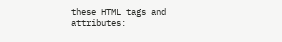these HTML tags and attributes: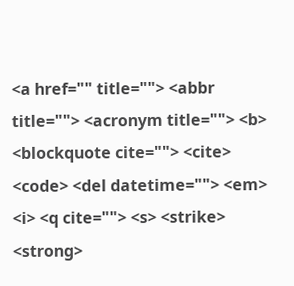<a href="" title=""> <abbr title=""> <acronym title=""> <b> <blockquote cite=""> <cite> <code> <del datetime=""> <em> <i> <q cite=""> <s> <strike> <strong>